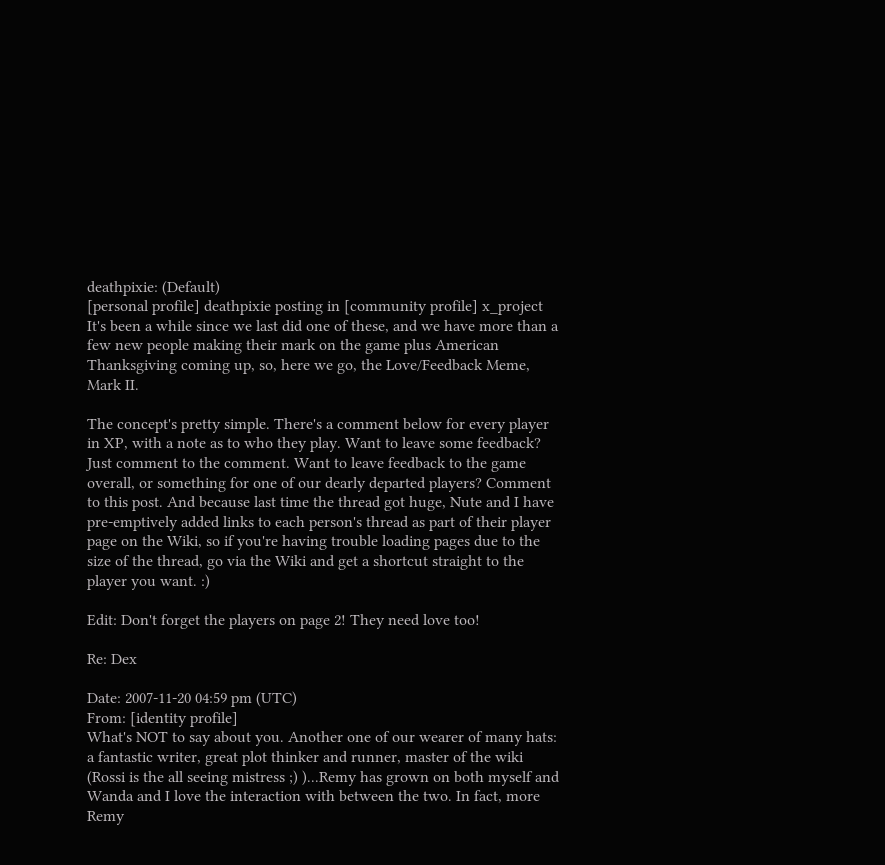deathpixie: (Default)
[personal profile] deathpixie posting in [community profile] x_project
It's been a while since we last did one of these, and we have more than a few new people making their mark on the game plus American Thanksgiving coming up, so, here we go, the Love/Feedback Meme, Mark II.

The concept's pretty simple. There's a comment below for every player in XP, with a note as to who they play. Want to leave some feedback? Just comment to the comment. Want to leave feedback to the game overall, or something for one of our dearly departed players? Comment to this post. And because last time the thread got huge, Nute and I have pre-emptively added links to each person's thread as part of their player page on the Wiki, so if you're having trouble loading pages due to the size of the thread, go via the Wiki and get a shortcut straight to the player you want. :)

Edit: Don't forget the players on page 2! They need love too!

Re: Dex

Date: 2007-11-20 04:59 pm (UTC)
From: [identity profile]
What's NOT to say about you. Another one of our wearer of many hats: a fantastic writer, great plot thinker and runner, master of the wiki (Rossi is the all seeing mistress ;) )...Remy has grown on both myself and Wanda and I love the interaction with between the two. In fact, more Remy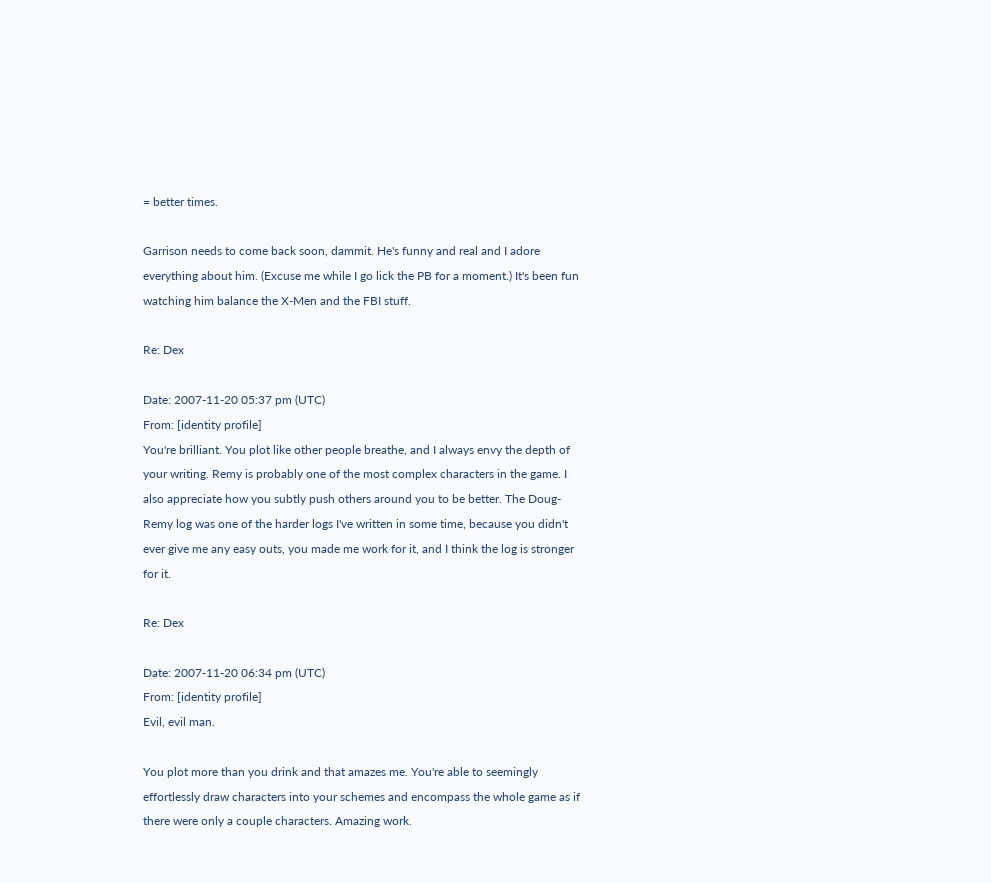= better times.

Garrison needs to come back soon, dammit. He's funny and real and I adore everything about him. (Excuse me while I go lick the PB for a moment.) It's been fun watching him balance the X-Men and the FBI stuff.

Re: Dex

Date: 2007-11-20 05:37 pm (UTC)
From: [identity profile]
You're brilliant. You plot like other people breathe, and I always envy the depth of your writing. Remy is probably one of the most complex characters in the game. I also appreciate how you subtly push others around you to be better. The Doug-Remy log was one of the harder logs I've written in some time, because you didn't ever give me any easy outs, you made me work for it, and I think the log is stronger for it.

Re: Dex

Date: 2007-11-20 06:34 pm (UTC)
From: [identity profile]
Evil, evil man.

You plot more than you drink and that amazes me. You're able to seemingly effortlessly draw characters into your schemes and encompass the whole game as if there were only a couple characters. Amazing work.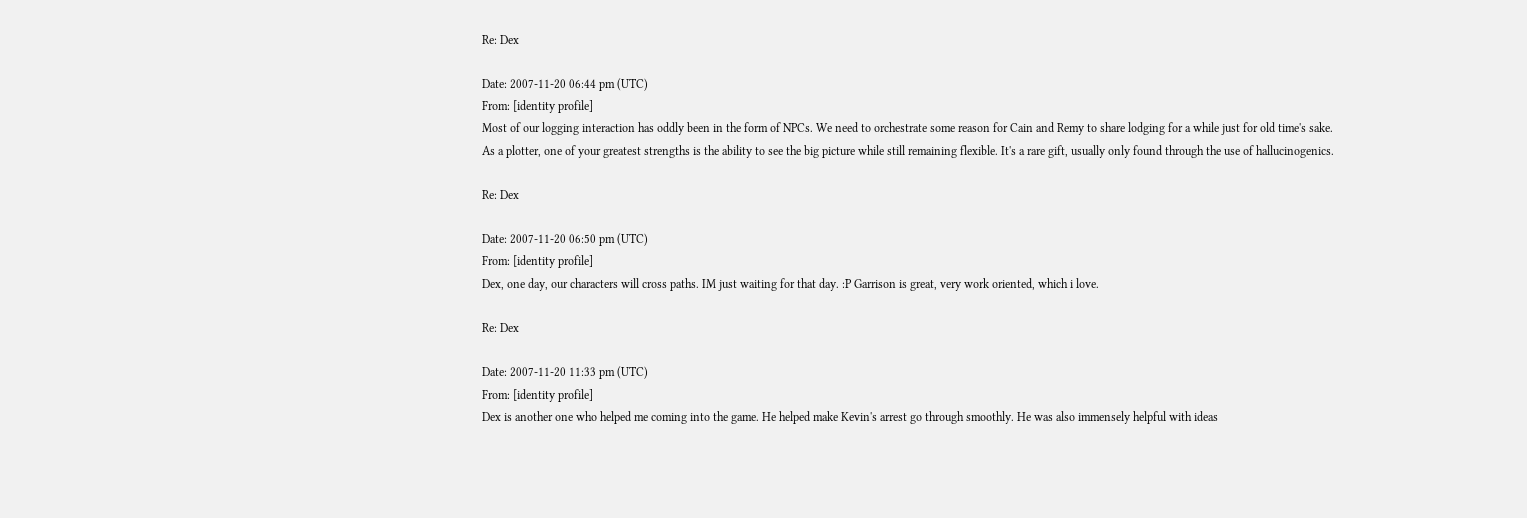Re: Dex

Date: 2007-11-20 06:44 pm (UTC)
From: [identity profile]
Most of our logging interaction has oddly been in the form of NPCs. We need to orchestrate some reason for Cain and Remy to share lodging for a while just for old time's sake. As a plotter, one of your greatest strengths is the ability to see the big picture while still remaining flexible. It's a rare gift, usually only found through the use of hallucinogenics.

Re: Dex

Date: 2007-11-20 06:50 pm (UTC)
From: [identity profile]
Dex, one day, our characters will cross paths. IM just waiting for that day. :P Garrison is great, very work oriented, which i love.

Re: Dex

Date: 2007-11-20 11:33 pm (UTC)
From: [identity profile]
Dex is another one who helped me coming into the game. He helped make Kevin's arrest go through smoothly. He was also immensely helpful with ideas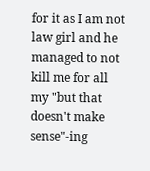for it as I am not law girl and he managed to not kill me for all my "but that doesn't make sense"-ing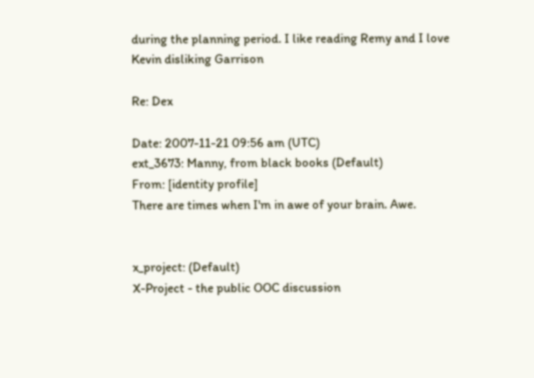during the planning period. I like reading Remy and I love Kevin disliking Garrison

Re: Dex

Date: 2007-11-21 09:56 am (UTC)
ext_3673: Manny, from black books (Default)
From: [identity profile]
There are times when I'm in awe of your brain. Awe.


x_project: (Default)
X-Project - the public OOC discussion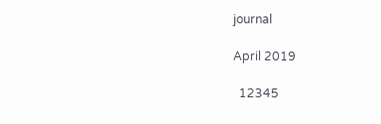journal

April 2019

  12345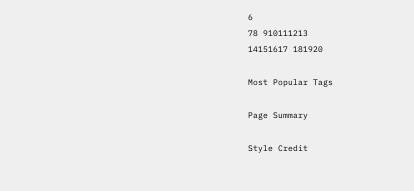6
78 910111213
14151617 181920

Most Popular Tags

Page Summary

Style Credit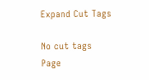Expand Cut Tags

No cut tags
Page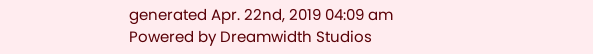generated Apr. 22nd, 2019 04:09 am
Powered by Dreamwidth Studios